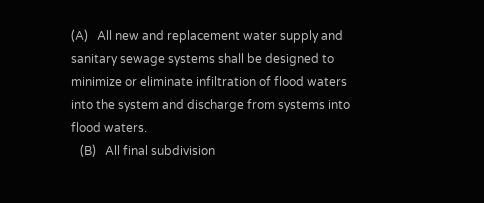(A)   All new and replacement water supply and sanitary sewage systems shall be designed to minimize or eliminate infiltration of flood waters into the system and discharge from systems into flood waters.
   (B)   All final subdivision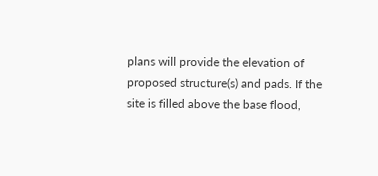plans will provide the elevation of proposed structure(s) and pads. If the site is filled above the base flood,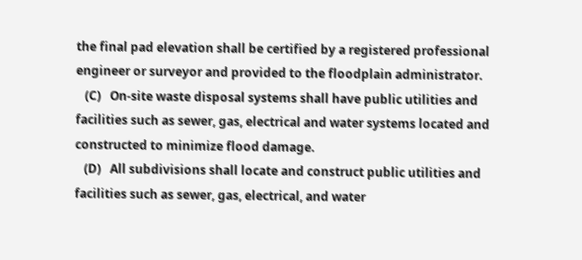the final pad elevation shall be certified by a registered professional engineer or surveyor and provided to the floodplain administrator.
   (C)   On-site waste disposal systems shall have public utilities and facilities such as sewer, gas, electrical and water systems located and constructed to minimize flood damage.
   (D)   All subdivisions shall locate and construct public utilities and facilities such as sewer, gas, electrical, and water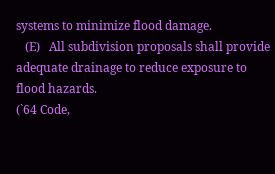systems to minimize flood damage.
   (E)   All subdivision proposals shall provide adequate drainage to reduce exposure to flood hazards.
(`64 Code,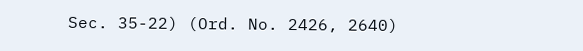Sec. 35-22) (Ord. No. 2426, 2640)